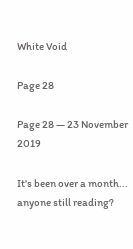White Void

Page 28

Page 28 — 23 November 2019

It's been over a month... anyone still reading?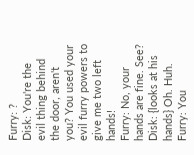Furry: ?
Disk: You're the evil thing behind the door, aren't you? You used your evil furry powers to give me two left hands!
Furry: No, your hands are fine. See?
Disk: {looks at his hands} Oh. Huh.
Furry: You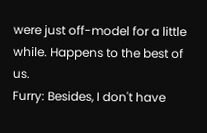were just off-model for a little while. Happens to the best of us.
Furry: Besides, I don't have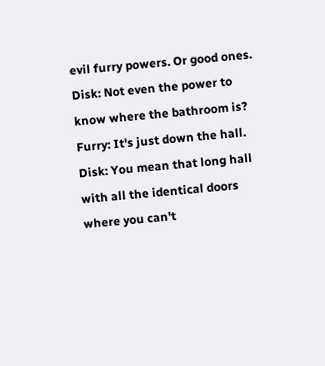evil furry powers. Or good ones.
Disk: Not even the power to know where the bathroom is?
Furry: It's just down the hall.
Disk: You mean that long hall with all the identical doors where you can't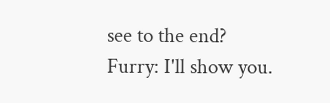see to the end?
Furry: I'll show you.